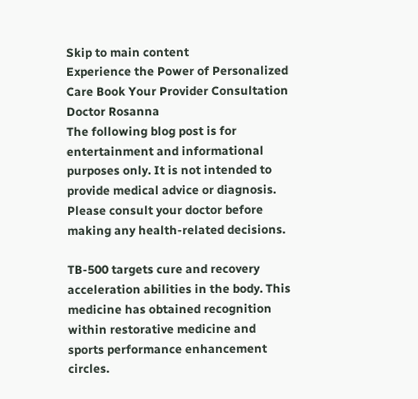Skip to main content
Experience the Power of Personalized Care Book Your Provider Consultation
Doctor Rosanna
The following blog post is for entertainment and informational purposes only. It is not intended to provide medical advice or diagnosis. Please consult your doctor before making any health-related decisions.

TB-500 targets cure and recovery acceleration abilities in the body. This medicine has obtained recognition within restorative medicine and sports performance enhancement circles.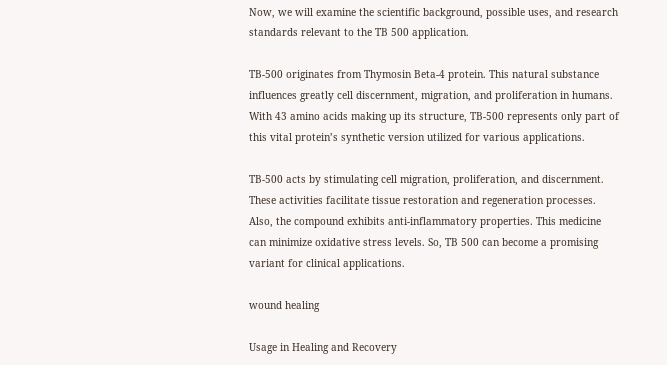Now, we will examine the scientific background, possible uses, and research standards relevant to the TB 500 application.

TB-500 originates from Thymosin Beta-4 protein. This natural substance influences greatly cell discernment, migration, and proliferation in humans. With 43 amino acids making up its structure, TB-500 represents only part of this vital protein’s synthetic version utilized for various applications.

TB-500 acts by stimulating cell migration, proliferation, and discernment. These activities facilitate tissue restoration and regeneration processes. Also, the compound exhibits anti-inflammatory properties. This medicine can minimize oxidative stress levels. So, TB 500 can become a promising variant for clinical applications.

wound healing

Usage in Healing and Recovery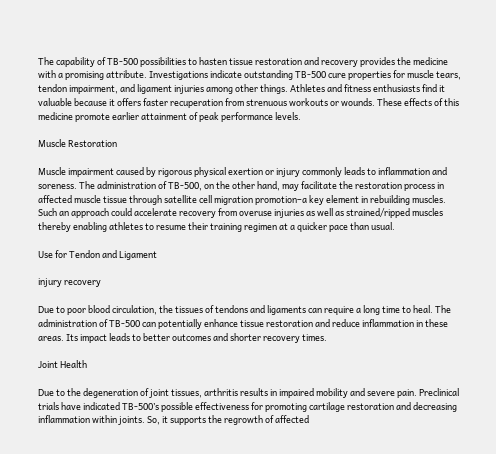The capability of TB-500 possibilities to hasten tissue restoration and recovery provides the medicine with a promising attribute. Investigations indicate outstanding TB-500 cure properties for muscle tears, tendon impairment, and ligament injuries among other things. Athletes and fitness enthusiasts find it valuable because it offers faster recuperation from strenuous workouts or wounds. These effects of this medicine promote earlier attainment of peak performance levels.

Muscle Restoration

Muscle impairment caused by rigorous physical exertion or injury commonly leads to inflammation and soreness. The administration of TB-500, on the other hand, may facilitate the restoration process in affected muscle tissue through satellite cell migration promotion–a key element in rebuilding muscles. Such an approach could accelerate recovery from overuse injuries as well as strained/ripped muscles thereby enabling athletes to resume their training regimen at a quicker pace than usual.

Use for Tendon and Ligament

injury recovery

Due to poor blood circulation, the tissues of tendons and ligaments can require a long time to heal. The administration of TB-500 can potentially enhance tissue restoration and reduce inflammation in these areas. Its impact leads to better outcomes and shorter recovery times.

Joint Health

Due to the degeneration of joint tissues, arthritis results in impaired mobility and severe pain. Preclinical trials have indicated TB-500’s possible effectiveness for promoting cartilage restoration and decreasing inflammation within joints. So, it supports the regrowth of affected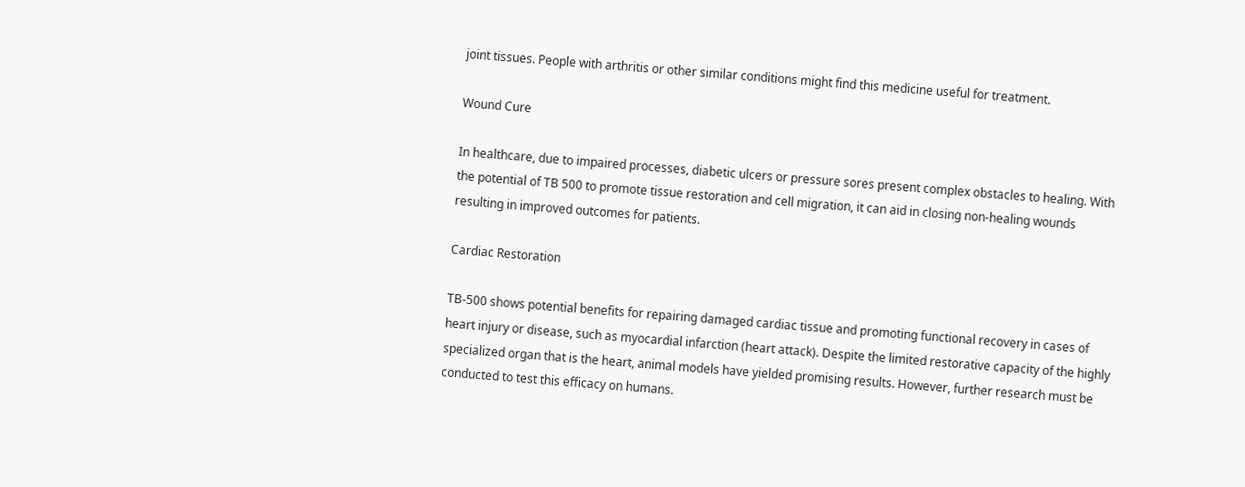joint tissues. People with arthritis or other similar conditions might find this medicine useful for treatment.

Wound Cure

In healthcare, due to impaired processes, diabetic ulcers or pressure sores present complex obstacles to healing. With the potential of TB 500 to promote tissue restoration and cell migration, it can aid in closing non-healing wounds resulting in improved outcomes for patients.

Cardiac Restoration

TB-500 shows potential benefits for repairing damaged cardiac tissue and promoting functional recovery in cases of heart injury or disease, such as myocardial infarction (heart attack). Despite the limited restorative capacity of the highly specialized organ that is the heart, animal models have yielded promising results. However, further research must be conducted to test this efficacy on humans.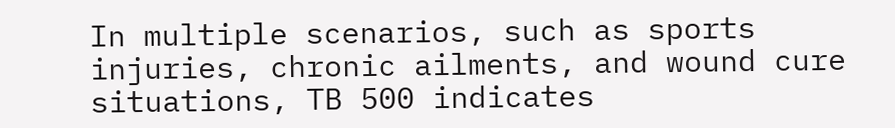In multiple scenarios, such as sports injuries, chronic ailments, and wound cure situations, TB 500 indicates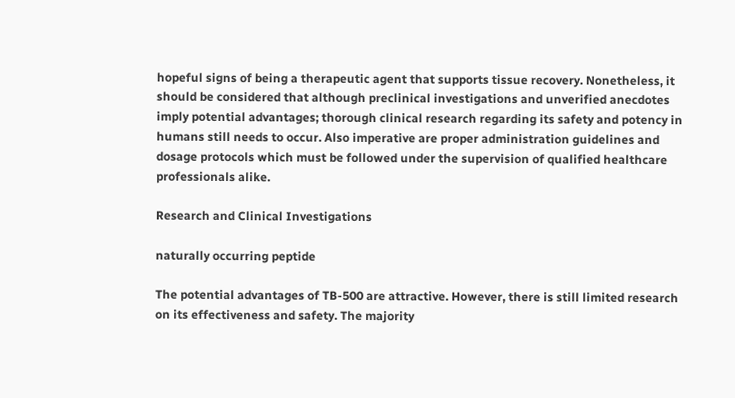hopeful signs of being a therapeutic agent that supports tissue recovery. Nonetheless, it should be considered that although preclinical investigations and unverified anecdotes imply potential advantages; thorough clinical research regarding its safety and potency in humans still needs to occur. Also imperative are proper administration guidelines and dosage protocols which must be followed under the supervision of qualified healthcare professionals alike.

Research and Clinical Investigations

naturally occurring peptide

The potential advantages of TB-500 are attractive. However, there is still limited research on its effectiveness and safety. The majority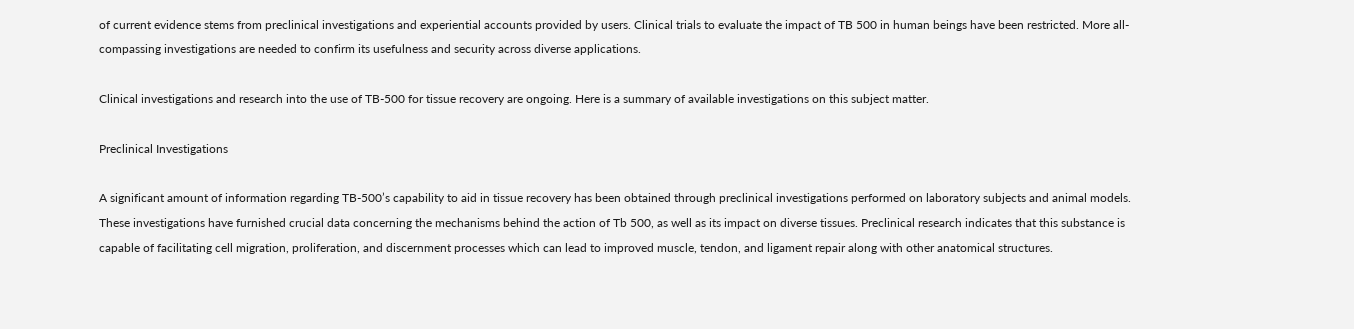of current evidence stems from preclinical investigations and experiential accounts provided by users. Clinical trials to evaluate the impact of TB 500 in human beings have been restricted. More all-compassing investigations are needed to confirm its usefulness and security across diverse applications.

Clinical investigations and research into the use of TB-500 for tissue recovery are ongoing. Here is a summary of available investigations on this subject matter.

Preclinical Investigations

A significant amount of information regarding TB-500’s capability to aid in tissue recovery has been obtained through preclinical investigations performed on laboratory subjects and animal models. These investigations have furnished crucial data concerning the mechanisms behind the action of Tb 500, as well as its impact on diverse tissues. Preclinical research indicates that this substance is capable of facilitating cell migration, proliferation, and discernment processes which can lead to improved muscle, tendon, and ligament repair along with other anatomical structures.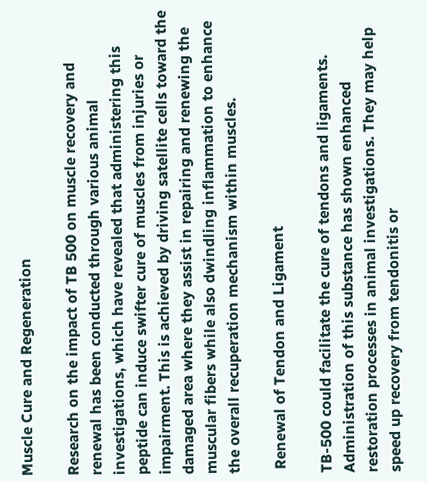Muscle Cure and Regeneration

Research on the impact of TB 500 on muscle recovery and renewal has been conducted through various animal investigations, which have revealed that administering this peptide can induce swifter cure of muscles from injuries or impairment. This is achieved by driving satellite cells toward the damaged area where they assist in repairing and renewing the muscular fibers while also dwindling inflammation to enhance the overall recuperation mechanism within muscles.

 Renewal of Tendon and Ligament

TB-500 could facilitate the cure of tendons and ligaments. Administration of this substance has shown enhanced restoration processes in animal investigations. They may help speed up recovery from tendonitis or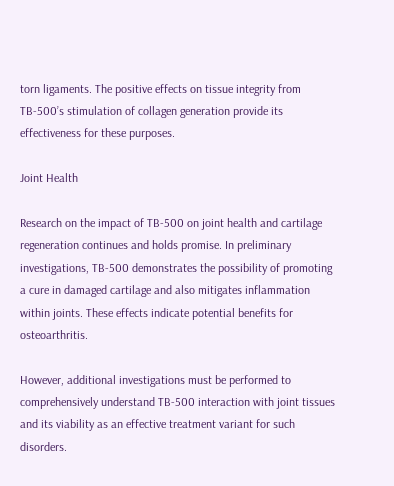torn ligaments. The positive effects on tissue integrity from TB-500’s stimulation of collagen generation provide its effectiveness for these purposes.

Joint Health

Research on the impact of TB-500 on joint health and cartilage regeneration continues and holds promise. In preliminary investigations, TB-500 demonstrates the possibility of promoting a cure in damaged cartilage and also mitigates inflammation within joints. These effects indicate potential benefits for osteoarthritis.

However, additional investigations must be performed to comprehensively understand TB-500 interaction with joint tissues and its viability as an effective treatment variant for such disorders.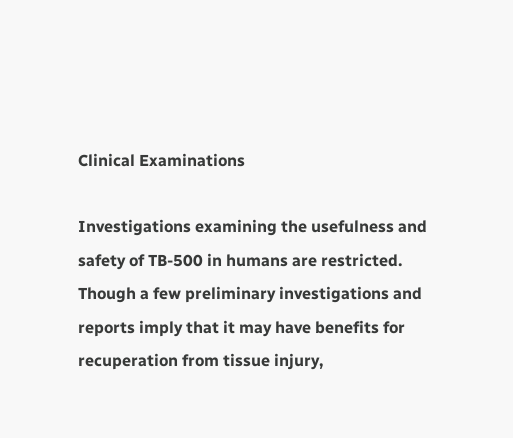Clinical Examinations

Investigations examining the usefulness and safety of TB-500 in humans are restricted. Though a few preliminary investigations and reports imply that it may have benefits for recuperation from tissue injury,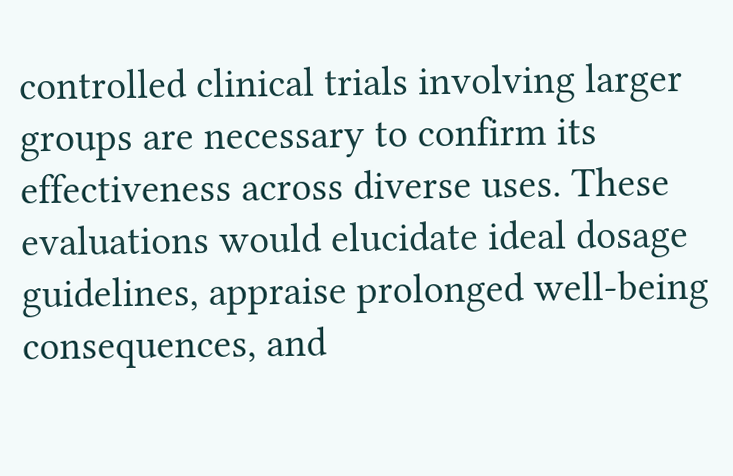controlled clinical trials involving larger groups are necessary to confirm its effectiveness across diverse uses. These evaluations would elucidate ideal dosage guidelines, appraise prolonged well-being consequences, and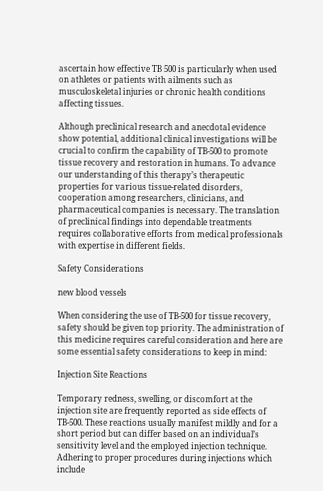ascertain how effective TB 500 is particularly when used on athletes or patients with ailments such as musculoskeletal injuries or chronic health conditions affecting tissues.

Although preclinical research and anecdotal evidence show potential, additional clinical investigations will be crucial to confirm the capability of TB-500 to promote tissue recovery and restoration in humans. To advance our understanding of this therapy’s therapeutic properties for various tissue-related disorders, cooperation among researchers, clinicians, and pharmaceutical companies is necessary. The translation of preclinical findings into dependable treatments requires collaborative efforts from medical professionals with expertise in different fields.

Safety Considerations

new blood vessels

When considering the use of TB-500 for tissue recovery, safety should be given top priority. The administration of this medicine requires careful consideration and here are some essential safety considerations to keep in mind:

Injection Site Reactions

Temporary redness, swelling, or discomfort at the injection site are frequently reported as side effects of TB-500. These reactions usually manifest mildly and for a short period but can differ based on an individual’s sensitivity level and the employed injection technique. Adhering to proper procedures during injections which include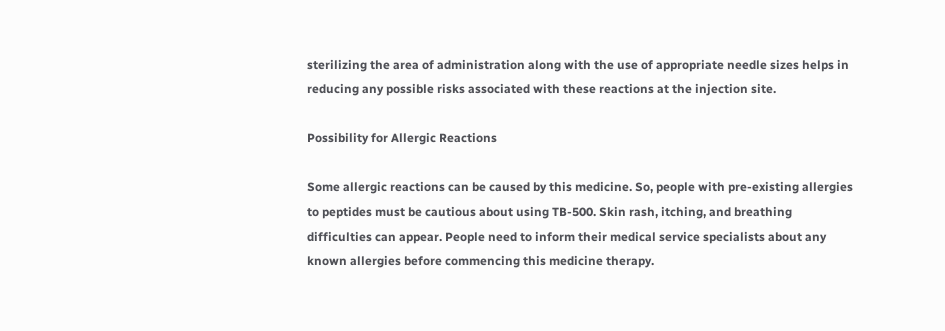sterilizing the area of administration along with the use of appropriate needle sizes helps in reducing any possible risks associated with these reactions at the injection site.

Possibility for Allergic Reactions

Some allergic reactions can be caused by this medicine. So, people with pre-existing allergies to peptides must be cautious about using TB-500. Skin rash, itching, and breathing difficulties can appear. People need to inform their medical service specialists about any known allergies before commencing this medicine therapy.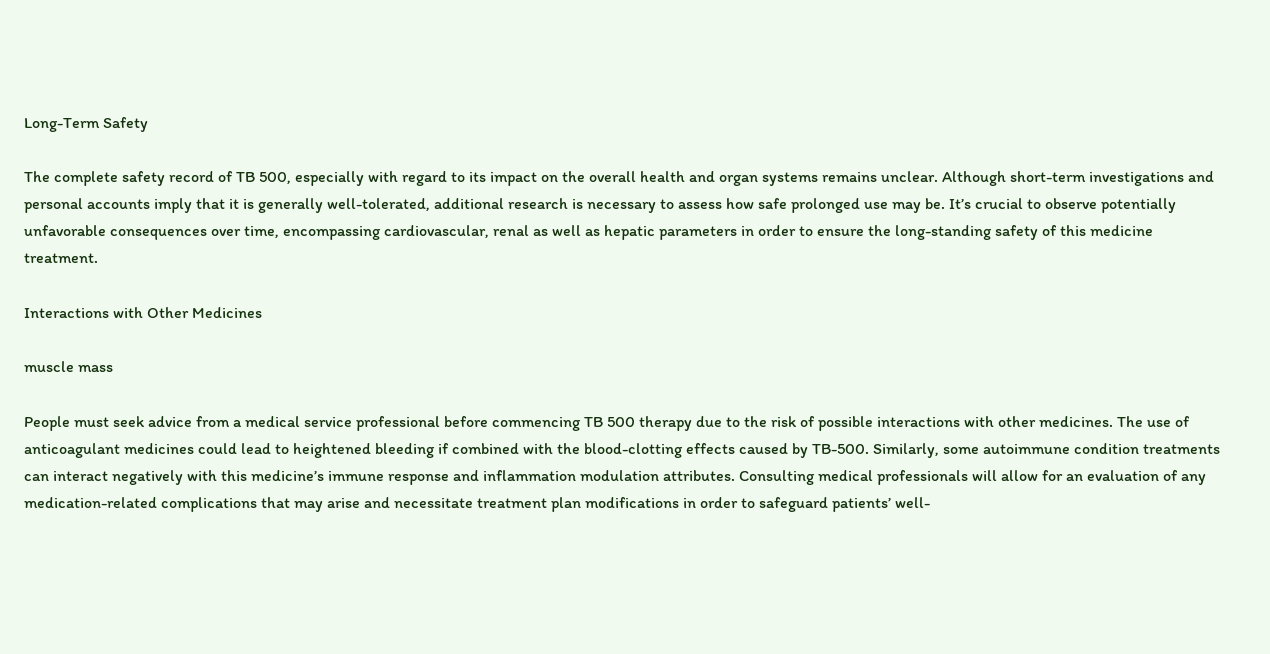Long-Term Safety

The complete safety record of TB 500, especially with regard to its impact on the overall health and organ systems remains unclear. Although short-term investigations and personal accounts imply that it is generally well-tolerated, additional research is necessary to assess how safe prolonged use may be. It’s crucial to observe potentially unfavorable consequences over time, encompassing cardiovascular, renal as well as hepatic parameters in order to ensure the long-standing safety of this medicine treatment.

Interactions with Other Medicines

muscle mass

People must seek advice from a medical service professional before commencing TB 500 therapy due to the risk of possible interactions with other medicines. The use of anticoagulant medicines could lead to heightened bleeding if combined with the blood-clotting effects caused by TB-500. Similarly, some autoimmune condition treatments can interact negatively with this medicine’s immune response and inflammation modulation attributes. Consulting medical professionals will allow for an evaluation of any medication-related complications that may arise and necessitate treatment plan modifications in order to safeguard patients’ well-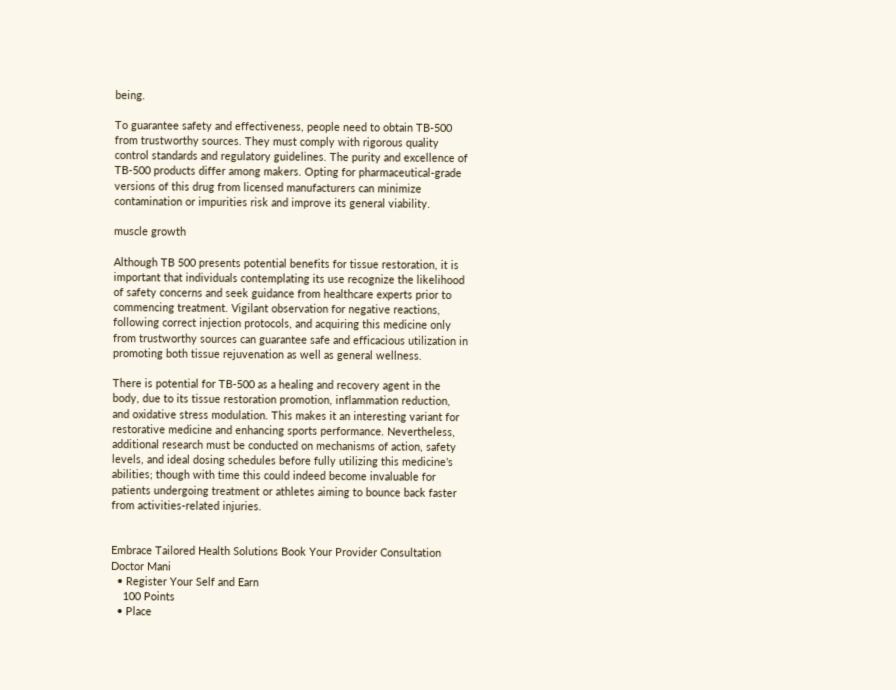being.

To guarantee safety and effectiveness, people need to obtain TB-500 from trustworthy sources. They must comply with rigorous quality control standards and regulatory guidelines. The purity and excellence of TB-500 products differ among makers. Opting for pharmaceutical-grade versions of this drug from licensed manufacturers can minimize contamination or impurities risk and improve its general viability.

muscle growth

Although TB 500 presents potential benefits for tissue restoration, it is important that individuals contemplating its use recognize the likelihood of safety concerns and seek guidance from healthcare experts prior to commencing treatment. Vigilant observation for negative reactions, following correct injection protocols, and acquiring this medicine only from trustworthy sources can guarantee safe and efficacious utilization in promoting both tissue rejuvenation as well as general wellness.

There is potential for TB-500 as a healing and recovery agent in the body, due to its tissue restoration promotion, inflammation reduction, and oxidative stress modulation. This makes it an interesting variant for restorative medicine and enhancing sports performance. Nevertheless, additional research must be conducted on mechanisms of action, safety levels, and ideal dosing schedules before fully utilizing this medicine’s abilities; though with time this could indeed become invaluable for patients undergoing treatment or athletes aiming to bounce back faster from activities-related injuries.


Embrace Tailored Health Solutions Book Your Provider Consultation
Doctor Mani
  • Register Your Self and Earn
    100 Points
  • Place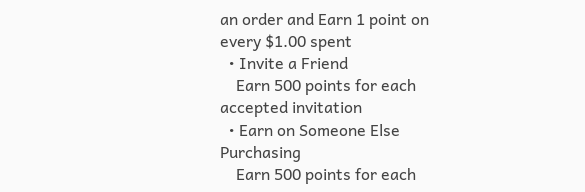an order and Earn 1 point on every $1.00 spent
  • Invite a Friend
    Earn 500 points for each accepted invitation
  • Earn on Someone Else Purchasing
    Earn 500 points for each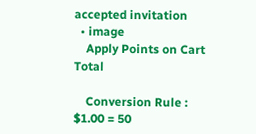accepted invitation
  • image
    Apply Points on Cart Total

    Conversion Rule : $1.00 = 50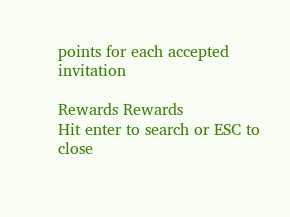points for each accepted invitation

Rewards Rewards
Hit enter to search or ESC to close